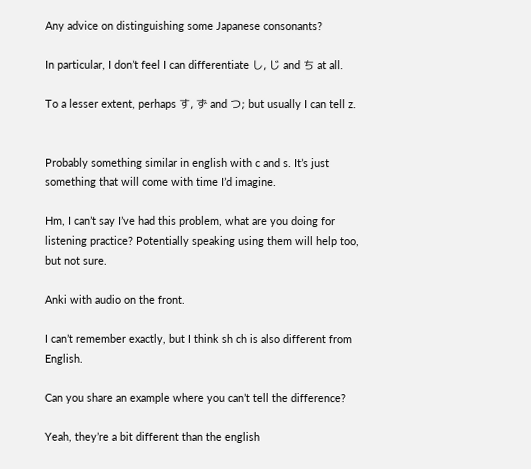Any advice on distinguishing some Japanese consonants?

In particular, I don’t feel I can differentiate し, じ and ち at all.

To a lesser extent, perhaps す, ず and つ; but usually I can tell z.


Probably something similar in english with c and s. It’s just something that will come with time I’d imagine.

Hm, I can’t say I’ve had this problem, what are you doing for listening practice? Potentially speaking using them will help too, but not sure.

Anki with audio on the front.

I can’t remember exactly, but I think sh ch is also different from English.

Can you share an example where you can’t tell the difference?

Yeah, they’re a bit different than the english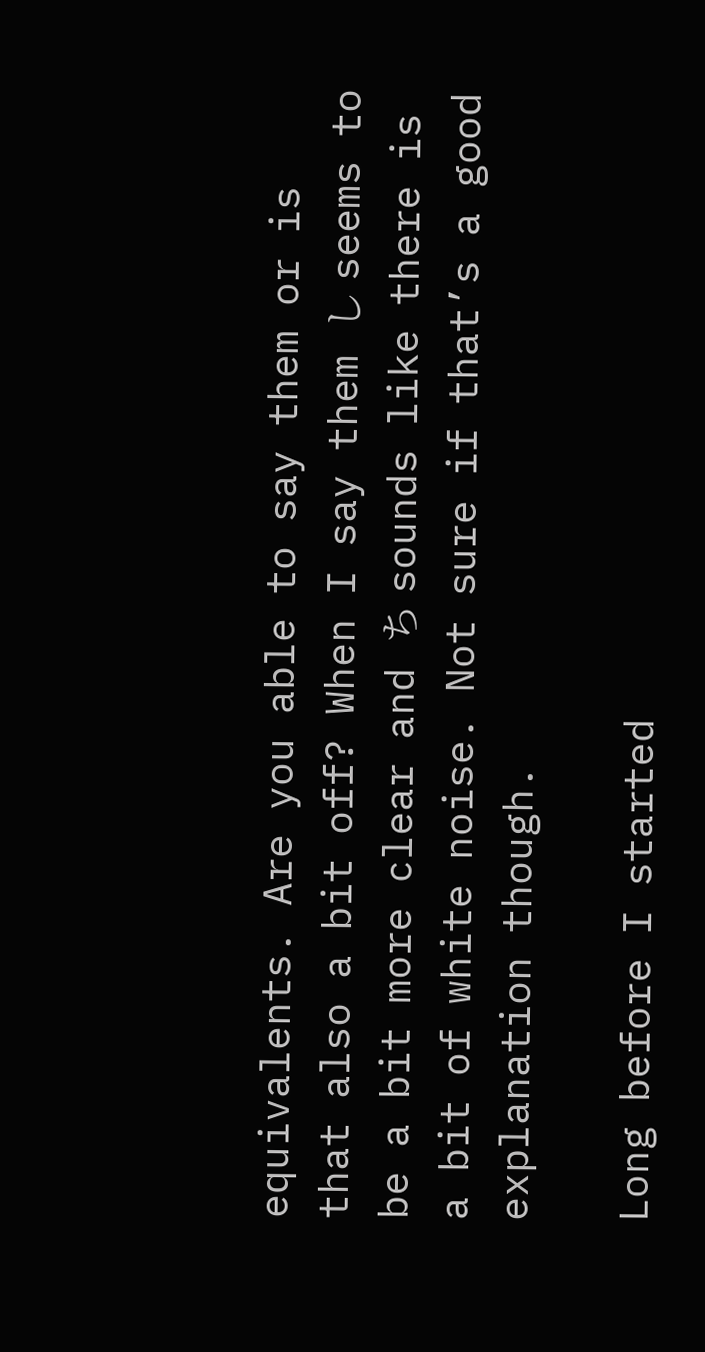equivalents. Are you able to say them or is that also a bit off? When I say them し seems to be a bit more clear and ち sounds like there is a bit of white noise. Not sure if that’s a good explanation though.

Long before I started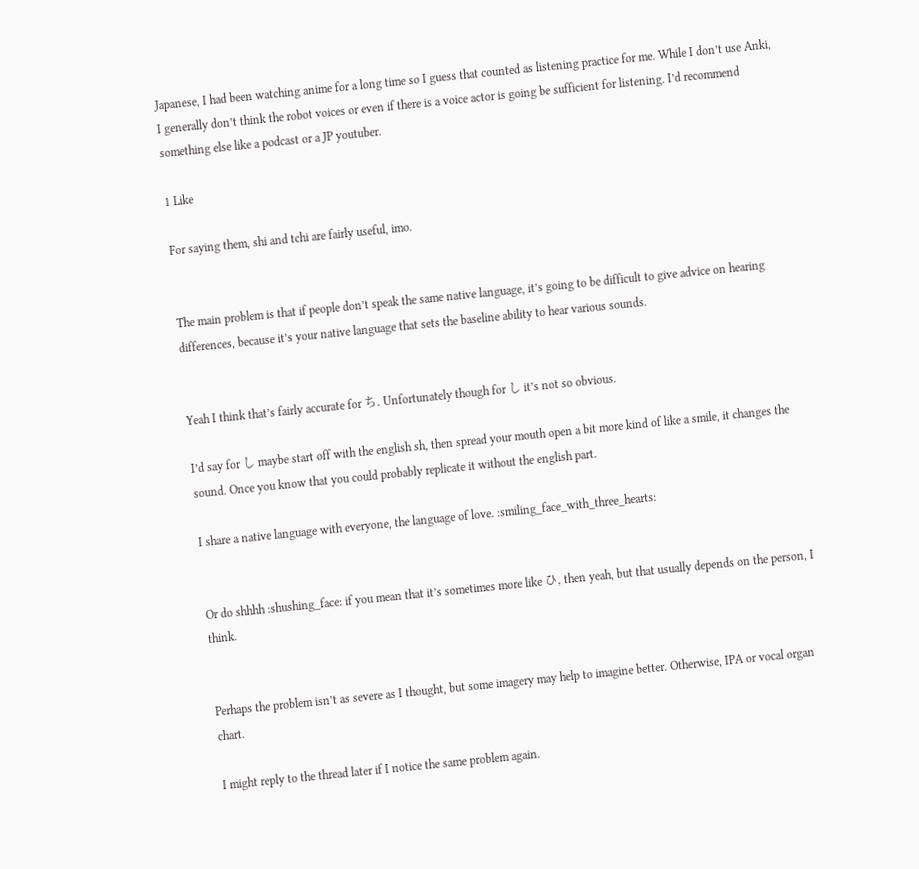Japanese, I had been watching anime for a long time so I guess that counted as listening practice for me. While I don’t use Anki, I generally don’t think the robot voices or even if there is a voice actor is going be sufficient for listening. I’d recommend something else like a podcast or a JP youtuber.

1 Like

For saying them, shi and tchi are fairly useful, imo.


The main problem is that if people don’t speak the same native language, it’s going to be difficult to give advice on hearing differences, because it’s your native language that sets the baseline ability to hear various sounds.


Yeah I think that’s fairly accurate for ち. Unfortunately though for し it’s not so obvious.

I’d say for し maybe start off with the english sh, then spread your mouth open a bit more kind of like a smile, it changes the sound. Once you know that you could probably replicate it without the english part.

I share a native language with everyone, the language of love. :smiling_face_with_three_hearts:


Or do shhhh :shushing_face: if you mean that it’s sometimes more like ひ, then yeah, but that usually depends on the person, I think.


Perhaps the problem isn’t as severe as I thought, but some imagery may help to imagine better. Otherwise, IPA or vocal organ chart.

I might reply to the thread later if I notice the same problem again.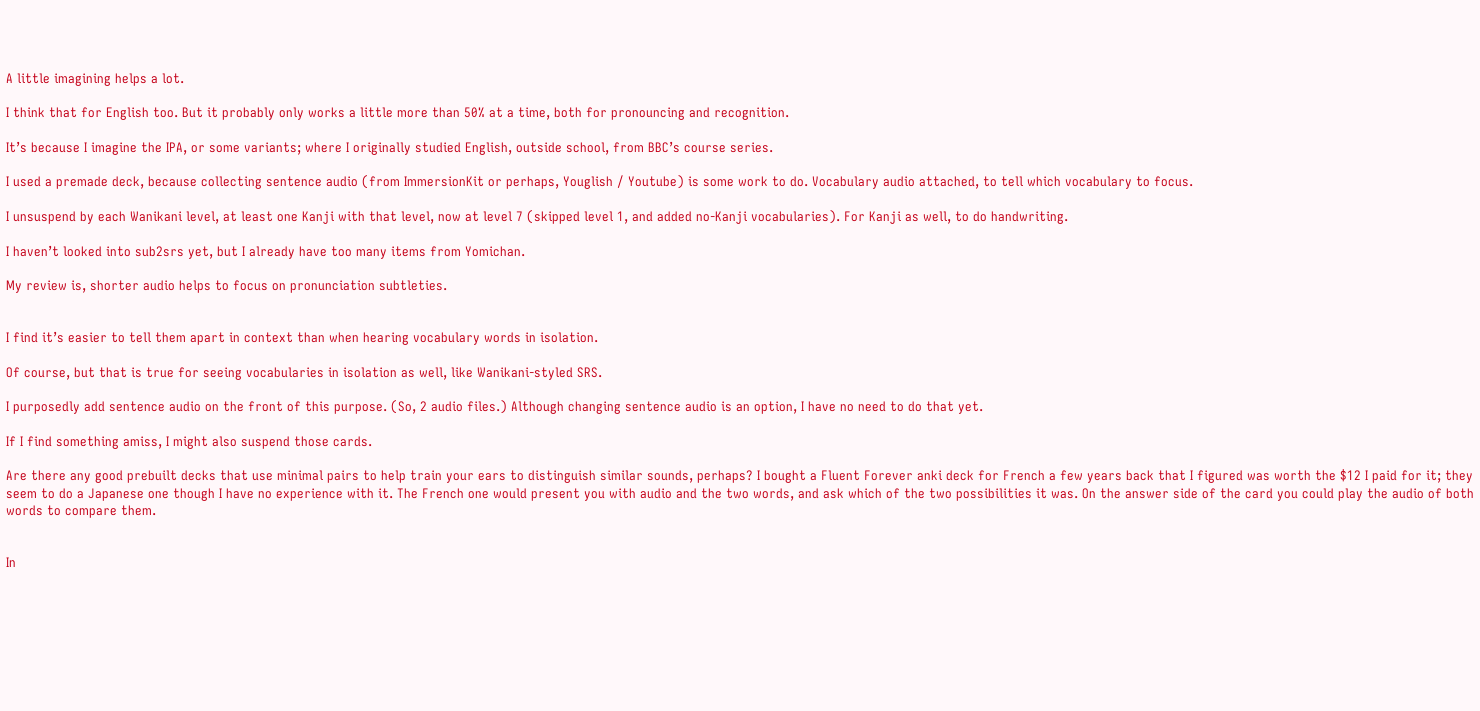A little imagining helps a lot.

I think that for English too. But it probably only works a little more than 50% at a time, both for pronouncing and recognition.

It’s because I imagine the IPA, or some variants; where I originally studied English, outside school, from BBC’s course series.

I used a premade deck, because collecting sentence audio (from ImmersionKit or perhaps, Youglish / Youtube) is some work to do. Vocabulary audio attached, to tell which vocabulary to focus.

I unsuspend by each Wanikani level, at least one Kanji with that level, now at level 7 (skipped level 1, and added no-Kanji vocabularies). For Kanji as well, to do handwriting.

I haven’t looked into sub2srs yet, but I already have too many items from Yomichan.

My review is, shorter audio helps to focus on pronunciation subtleties.


I find it’s easier to tell them apart in context than when hearing vocabulary words in isolation.

Of course, but that is true for seeing vocabularies in isolation as well, like Wanikani-styled SRS.

I purposedly add sentence audio on the front of this purpose. (So, 2 audio files.) Although changing sentence audio is an option, I have no need to do that yet.

If I find something amiss, I might also suspend those cards.

Are there any good prebuilt decks that use minimal pairs to help train your ears to distinguish similar sounds, perhaps? I bought a Fluent Forever anki deck for French a few years back that I figured was worth the $12 I paid for it; they seem to do a Japanese one though I have no experience with it. The French one would present you with audio and the two words, and ask which of the two possibilities it was. On the answer side of the card you could play the audio of both words to compare them.


In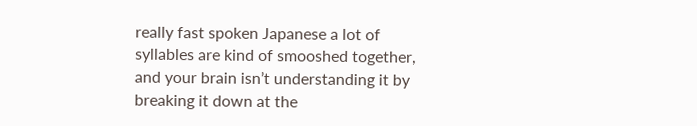really fast spoken Japanese a lot of syllables are kind of smooshed together, and your brain isn’t understanding it by breaking it down at the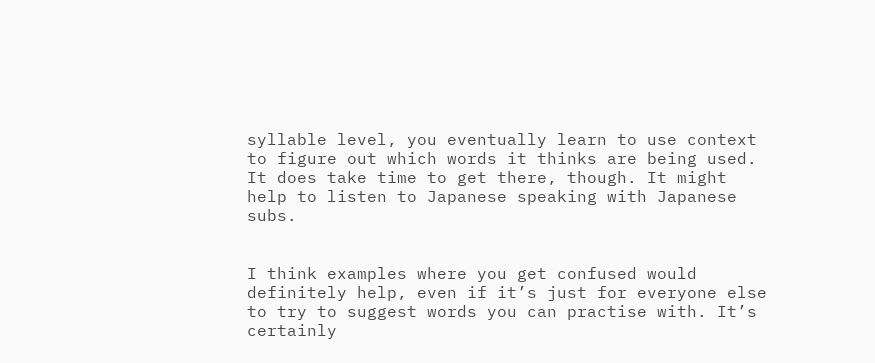syllable level, you eventually learn to use context to figure out which words it thinks are being used. It does take time to get there, though. It might help to listen to Japanese speaking with Japanese subs.


I think examples where you get confused would definitely help, even if it’s just for everyone else to try to suggest words you can practise with. It’s certainly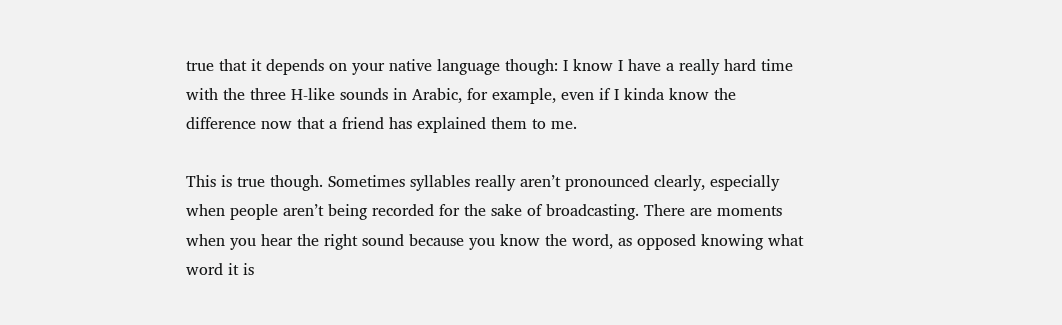true that it depends on your native language though: I know I have a really hard time with the three H-like sounds in Arabic, for example, even if I kinda know the difference now that a friend has explained them to me.

This is true though. Sometimes syllables really aren’t pronounced clearly, especially when people aren’t being recorded for the sake of broadcasting. There are moments when you hear the right sound because you know the word, as opposed knowing what word it is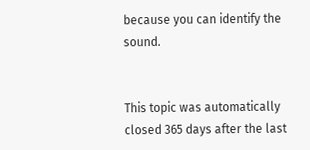because you can identify the sound.


This topic was automatically closed 365 days after the last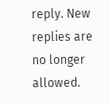reply. New replies are no longer allowed.